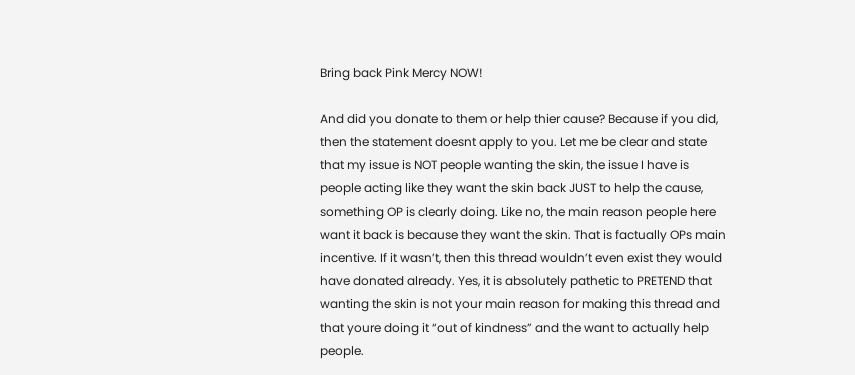Bring back Pink Mercy NOW!

And did you donate to them or help thier cause? Because if you did, then the statement doesnt apply to you. Let me be clear and state that my issue is NOT people wanting the skin, the issue I have is people acting like they want the skin back JUST to help the cause, something OP is clearly doing. Like no, the main reason people here want it back is because they want the skin. That is factually OPs main incentive. If it wasn’t, then this thread wouldn’t even exist they would have donated already. Yes, it is absolutely pathetic to PRETEND that wanting the skin is not your main reason for making this thread and that youre doing it “out of kindness” and the want to actually help people.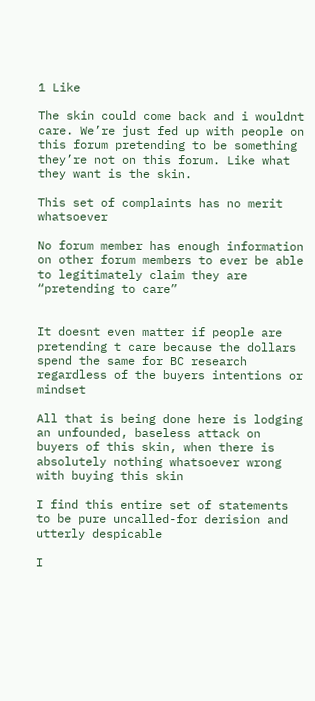1 Like

The skin could come back and i wouldnt care. We’re just fed up with people on this forum pretending to be something they’re not on this forum. Like what they want is the skin.

This set of complaints has no merit whatsoever

No forum member has enough information on other forum members to ever be able to legitimately claim they are “pretending to care”


It doesnt even matter if people are pretending t care because the dollars spend the same for BC research regardless of the buyers intentions or mindset

All that is being done here is lodging an unfounded, baseless attack on buyers of this skin, when there is absolutely nothing whatsoever wrong with buying this skin

I find this entire set of statements to be pure uncalled-for derision and utterly despicable

I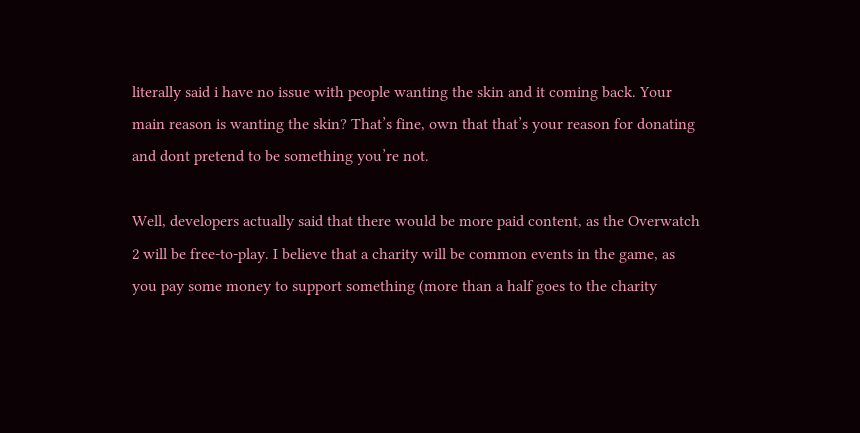literally said i have no issue with people wanting the skin and it coming back. Your main reason is wanting the skin? That’s fine, own that that’s your reason for donating and dont pretend to be something you’re not.

Well, developers actually said that there would be more paid content, as the Overwatch 2 will be free-to-play. I believe that a charity will be common events in the game, as you pay some money to support something (more than a half goes to the charity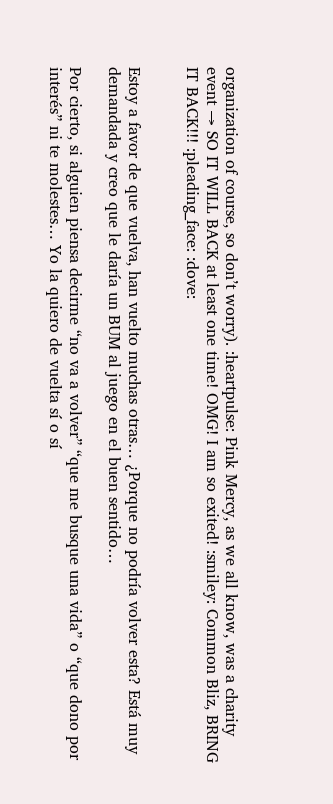organization of course, so don’t worry). :heartpulse: Pink Mercy, as we all know, was a charity event → SO IT WILL BACK at least one time! OMG! I am so exited! :smiley: Common Bliz, BRING IT BACK!!! :pleading_face: :dove:


Estoy a favor de que vuelva, han vuelto muchas otras… ¿Porque no podría volver esta? Está muy demandada y creo que le daría un BUM al juego en el buen sentido…

Por cierto, si alguien piensa decirme “no va a volver” “que me busque una vida” o “que dono por interés” ni te molestes… Yo la quiero de vuelta sí o sí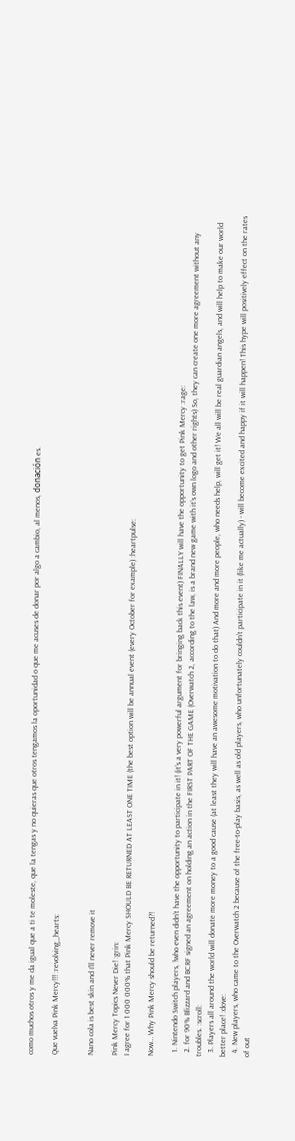como muchos otros y me da igual que a ti te moleste, que la tengas y no quieras que otros tengamos la oportunidad o que me acuses de donar por algo a cambio, al menos, donación es.

Que vuelva Pink Mercy!!! :revolving_hearts:


Nano cola is best skin and I’ll never remove it

Pink Mercy Topics Never Die! :grin:
I agree for 1 000 000% that Pink Mercy SHOULD BE RETURNED AT LEAST ONE TIME (the best option will be annual event (every October for example) :heartpulse:

Now… Why Pink Mercy should be returned?!

  1. Nintendo Switch players, !who even didn’t have the opportunity to participate in it! (it’s a very powerful argument for bringing back this event) FINALLY will have the opportunity to get Pink Mercy :rage:
  2. for 90% Blizzard and BCRF signed an agreement on holding an action in the FIRST PART OF THE GAME (Overwatch 2, according to the law, is a brand new game with it’s own logo and other rights) So, they can create one more agreement without any troubles. :scroll:
  3. Players all around the world will donate more money to a good cause (at least they will have an awesome motivation to do that) And more and more people, who needs help, will get it! We all will be real guardian angels, and will help to make our world better place! :dove:
  4. New players, who came to the Overwatch 2 because of the free-to-play basis, as well as old players, who unfortunately couldn’t participate in it (like me actually) - will become excited and happy if it will happen! This hype will positively effect on the rates of out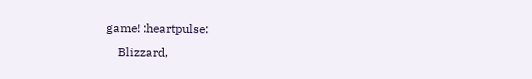game! :heartpulse:
    Blizzard,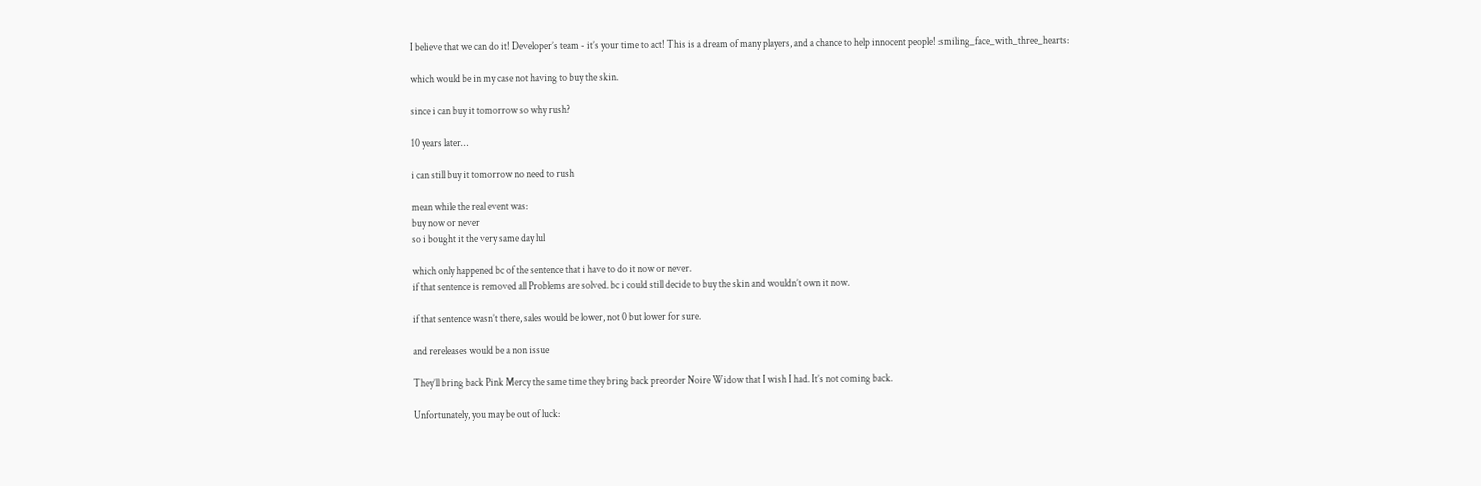I believe that we can do it! Developer’s team - it’s your time to act! This is a dream of many players, and a chance to help innocent people! :smiling_face_with_three_hearts:

which would be in my case not having to buy the skin.

since i can buy it tomorrow so why rush?

10 years later…

i can still buy it tomorrow no need to rush

mean while the real event was:
buy now or never
so i bought it the very same day lul

which only happened bc of the sentence that i have to do it now or never.
if that sentence is removed all Problems are solved. bc i could still decide to buy the skin and wouldn’t own it now.

if that sentence wasn’t there, sales would be lower, not 0 but lower for sure.

and rereleases would be a non issue

They’ll bring back Pink Mercy the same time they bring back preorder Noire Widow that I wish I had. It’s not coming back.

Unfortunately, you may be out of luck: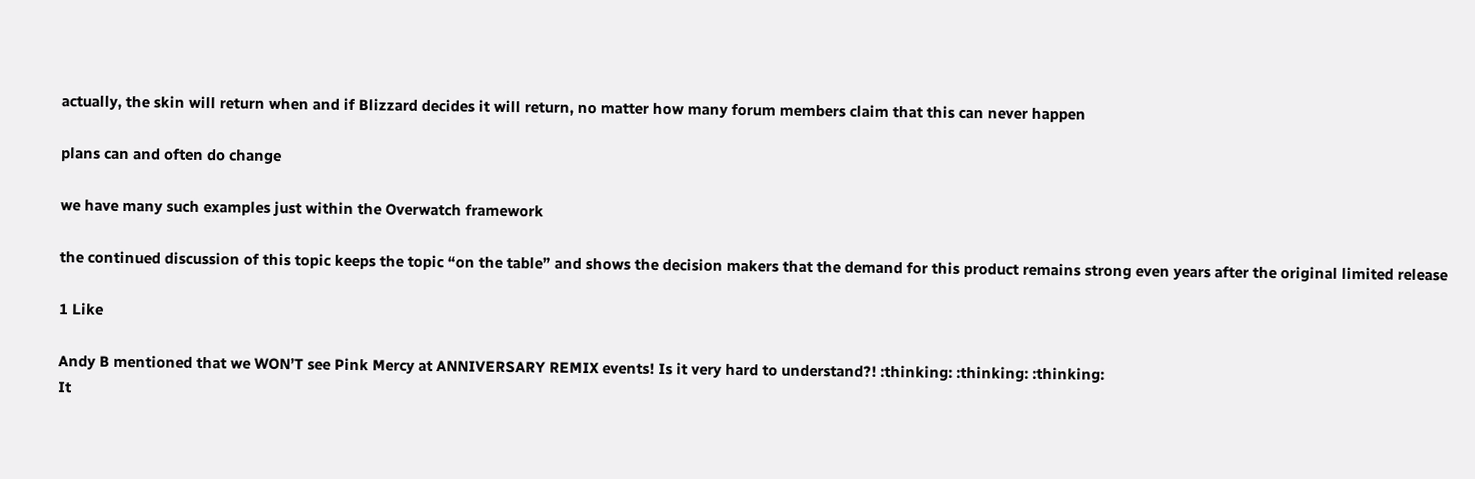actually, the skin will return when and if Blizzard decides it will return, no matter how many forum members claim that this can never happen

plans can and often do change

we have many such examples just within the Overwatch framework

the continued discussion of this topic keeps the topic “on the table” and shows the decision makers that the demand for this product remains strong even years after the original limited release

1 Like

Andy B mentioned that we WON’T see Pink Mercy at ANNIVERSARY REMIX events! Is it very hard to understand?! :thinking: :thinking: :thinking:
It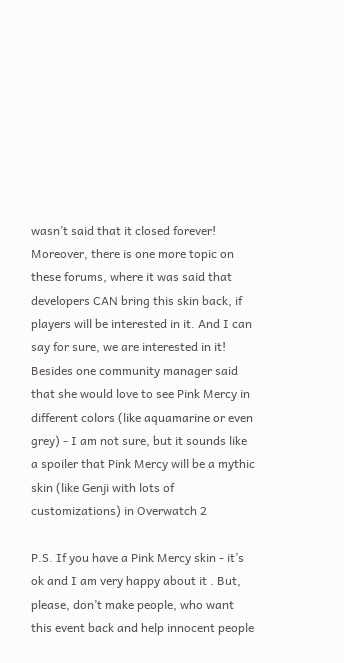wasn’t said that it closed forever! Moreover, there is one more topic on these forums, where it was said that developers CAN bring this skin back, if players will be interested in it. And I can say for sure, we are interested in it! Besides one community manager said that she would love to see Pink Mercy in different colors (like aquamarine or even grey) - I am not sure, but it sounds like a spoiler that Pink Mercy will be a mythic skin (like Genji with lots of customizations) in Overwatch 2

P.S. If you have a Pink Mercy skin - it’s ok and I am very happy about it . But, please, don’t make people, who want this event back and help innocent people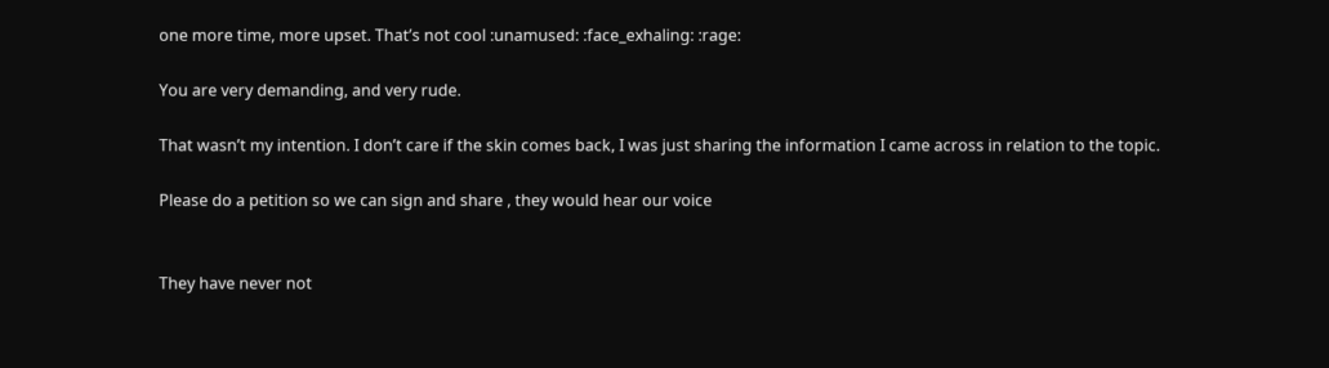one more time, more upset. That’s not cool :unamused: :face_exhaling: :rage:

You are very demanding, and very rude.

That wasn’t my intention. I don’t care if the skin comes back, I was just sharing the information I came across in relation to the topic.

Please do a petition so we can sign and share , they would hear our voice


They have never not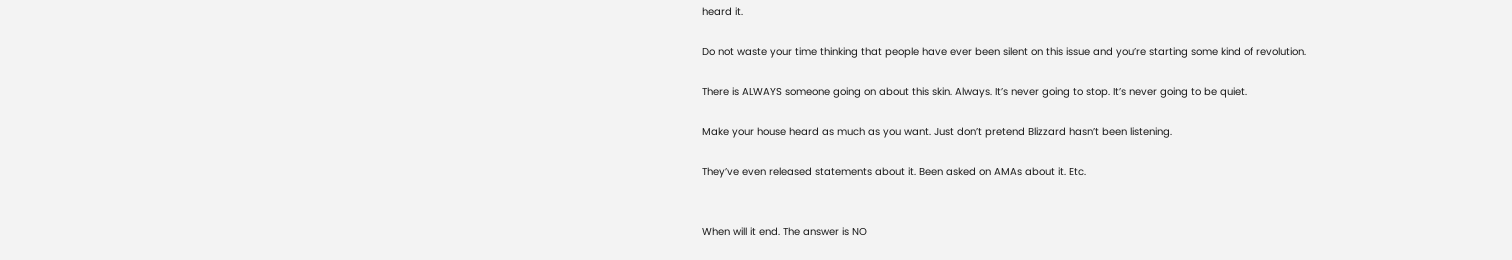heard it.

Do not waste your time thinking that people have ever been silent on this issue and you’re starting some kind of revolution.

There is ALWAYS someone going on about this skin. Always. It’s never going to stop. It’s never going to be quiet.

Make your house heard as much as you want. Just don’t pretend Blizzard hasn’t been listening.

They’ve even released statements about it. Been asked on AMAs about it. Etc.


When will it end. The answer is NO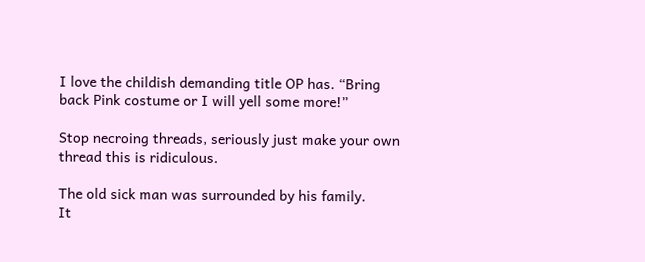I love the childish demanding title OP has. “Bring back Pink costume or I will yell some more!”

Stop necroing threads, seriously just make your own thread this is ridiculous.

The old sick man was surrounded by his family.
It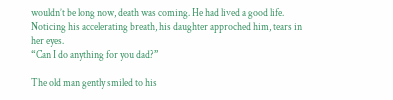wouldn’t be long now, death was coming. He had lived a good life.
Noticing his accelerating breath, his daughter approched him, tears in her eyes.
“Can I do anything for you dad?”

The old man gently smiled to his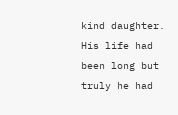kind daughter. His life had been long but truly he had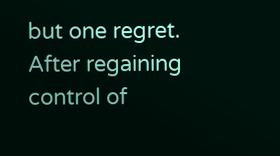but one regret.
After regaining control of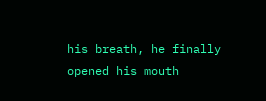his breath, he finally opened his mouth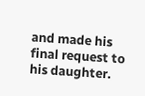and made his final request to his daughter.